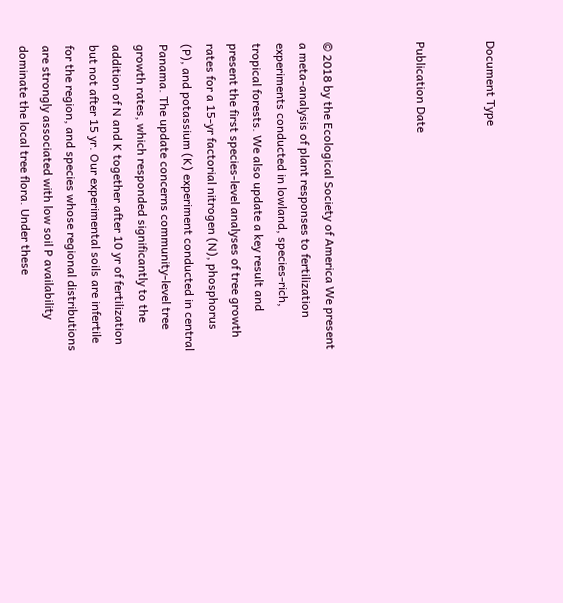Document Type


Publication Date



© 2018 by the Ecological Society of America We present a meta-analysis of plant responses to fertilization experiments conducted in lowland, species-rich, tropical forests. We also update a key result and present the first species-level analyses of tree growth rates for a 15-yr factorial nitrogen (N), phosphorus (P), and potassium (K) experiment conducted in central Panama. The update concerns community-level tree growth rates, which responded significantly to the addition of N and K together after 10 yr of fertilization but not after 15 yr. Our experimental soils are infertile for the region, and species whose regional distributions are strongly associated with low soil P availability dominate the local tree flora. Under these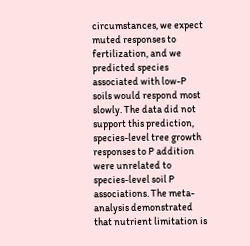circumstances, we expect muted responses to fertilization, and we predicted species associated with low-P soils would respond most slowly. The data did not support this prediction, species-level tree growth responses to P addition were unrelated to species-level soil P associations. The meta-analysis demonstrated that nutrient limitation is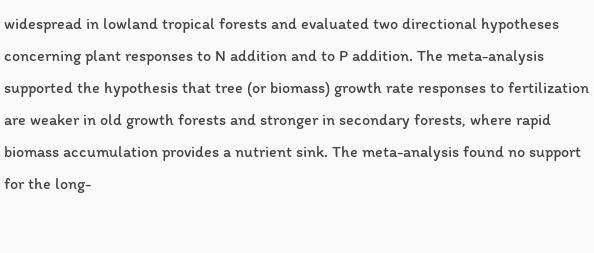widespread in lowland tropical forests and evaluated two directional hypotheses concerning plant responses to N addition and to P addition. The meta-analysis supported the hypothesis that tree (or biomass) growth rate responses to fertilization are weaker in old growth forests and stronger in secondary forests, where rapid biomass accumulation provides a nutrient sink. The meta-analysis found no support for the long-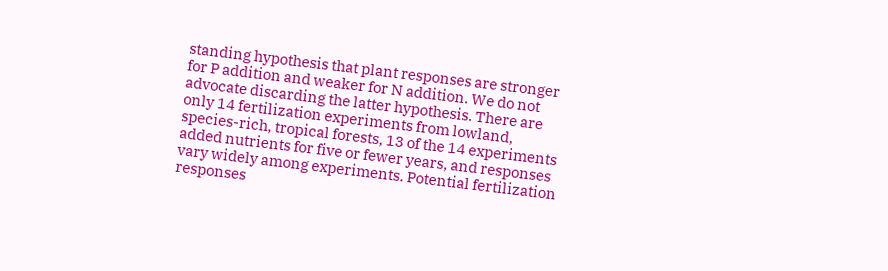standing hypothesis that plant responses are stronger for P addition and weaker for N addition. We do not advocate discarding the latter hypothesis. There are only 14 fertilization experiments from lowland, species-rich, tropical forests, 13 of the 14 experiments added nutrients for five or fewer years, and responses vary widely among experiments. Potential fertilization responses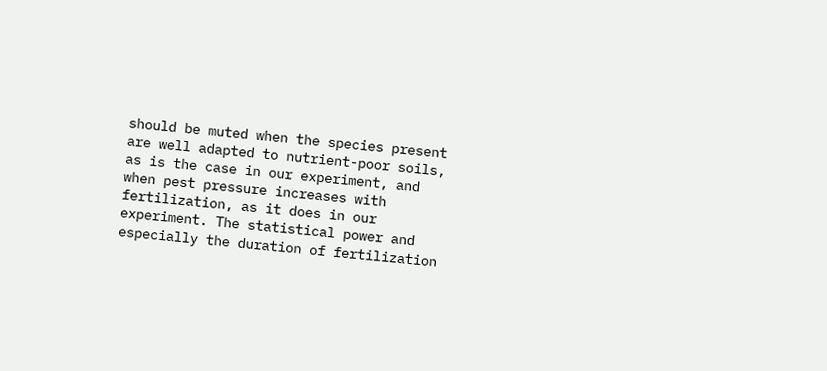should be muted when the species present are well adapted to nutrient-poor soils, as is the case in our experiment, and when pest pressure increases with fertilization, as it does in our experiment. The statistical power and especially the duration of fertilization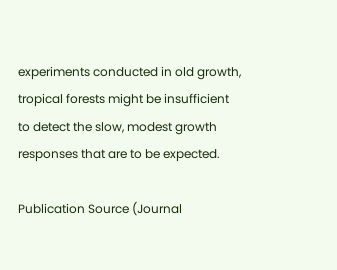experiments conducted in old growth, tropical forests might be insufficient to detect the slow, modest growth responses that are to be expected.

Publication Source (Journal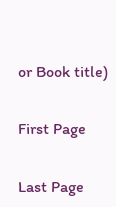or Book title)


First Page


Last Page